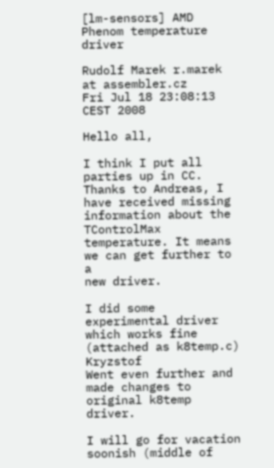[lm-sensors] AMD Phenom temperature driver

Rudolf Marek r.marek at assembler.cz
Fri Jul 18 23:08:13 CEST 2008

Hello all,

I think I put all parties up in CC. Thanks to Andreas, I have received missing
information about the TControlMax temperature. It means we can get further to a
new driver.

I did some experimental driver which works fine (attached as k8temp.c) Kryzstof
Went even further and made changes to original k8temp driver.

I will go for vacation soonish (middle of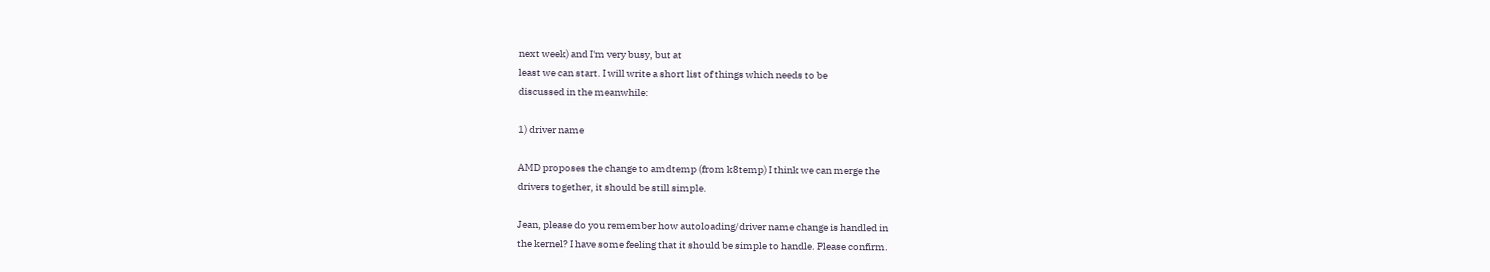next week) and I'm very busy, but at
least we can start. I will write a short list of things which needs to be
discussed in the meanwhile:

1) driver name

AMD proposes the change to amdtemp (from k8temp) I think we can merge the
drivers together, it should be still simple.

Jean, please do you remember how autoloading/driver name change is handled in
the kernel? I have some feeling that it should be simple to handle. Please confirm.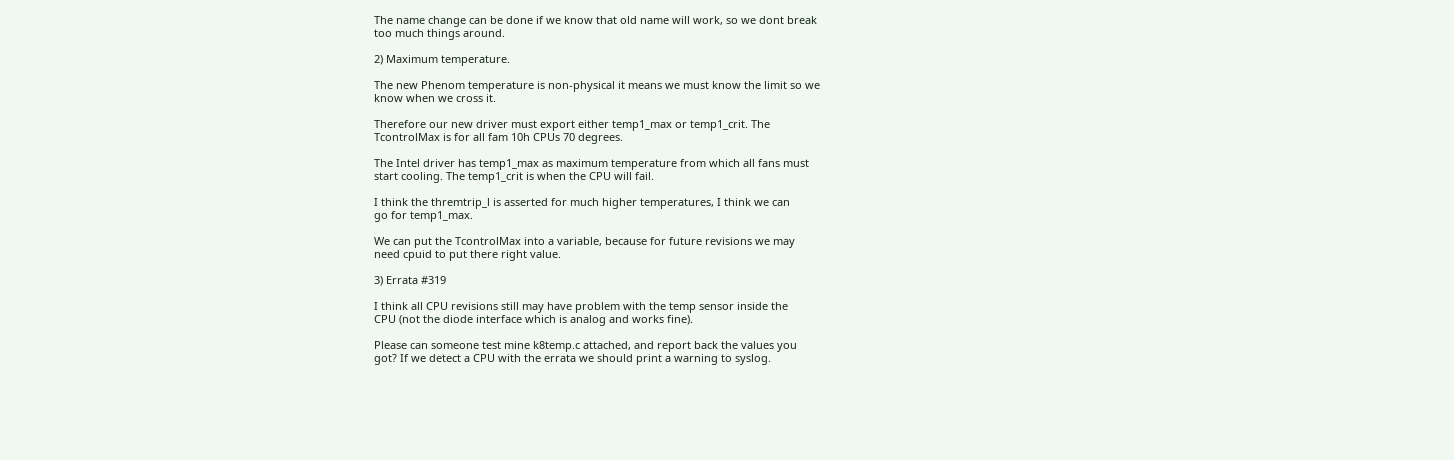The name change can be done if we know that old name will work, so we dont break
too much things around.

2) Maximum temperature.

The new Phenom temperature is non-physical it means we must know the limit so we
know when we cross it.

Therefore our new driver must export either temp1_max or temp1_crit. The
TcontrolMax is for all fam 10h CPUs 70 degrees.

The Intel driver has temp1_max as maximum temperature from which all fans must
start cooling. The temp1_crit is when the CPU will fail.

I think the thremtrip_l is asserted for much higher temperatures, I think we can
go for temp1_max.

We can put the TcontrolMax into a variable, because for future revisions we may
need cpuid to put there right value.

3) Errata #319

I think all CPU revisions still may have problem with the temp sensor inside the
CPU (not the diode interface which is analog and works fine).

Please can someone test mine k8temp.c attached, and report back the values you
got? If we detect a CPU with the errata we should print a warning to syslog.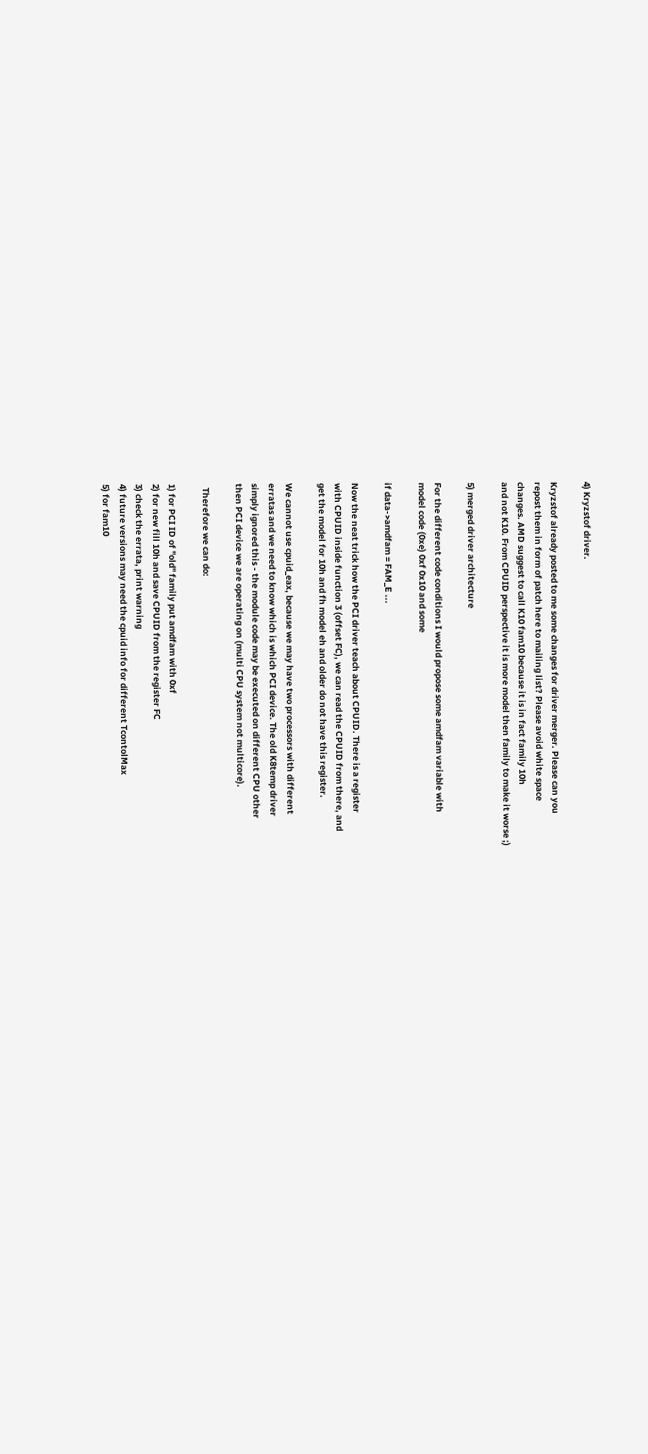4) Kryzstof driver.

Kryzstof already posted to me some changes for driver merger. Please can you
repost them in form of patch here to mailing list? Please avoid white space
changes. AMD suggest to call K10 fam10 because it is in fact family 10h
and not K10. From CPUID perspective it is more model then family to make it worse ;)

5) merged driver architecture

For the different code conditions I would propose some amdfam variable with
model code (0xe) 0xf 0x10 and some

if data->amdfam = FAM_E ...

Now the neat trick how the PCI driver teach about CPUID. There is a register
with CPUID inside function 3 (offset FC), we can read the CPUID from there, and
get the model for 10h and fh model eh and older do not have this register.

We cannot use cpuid_eax, because we may have two processors with different
erratas and we need to know which is which PCI device. The old K8temp driver
simply ignored this - the module code may be executed on different CPU other
then PCI device we are operating on (multi CPU system not multicore).

  Therefore we can do:

1) for PCI ID of "old" family put amdfam with 0xf
2) for new fill 10h and save CPUID from the register FC
3) check the errata, print warning
4) future versions may need the cpuid info for different TcontolMax
5) for fam10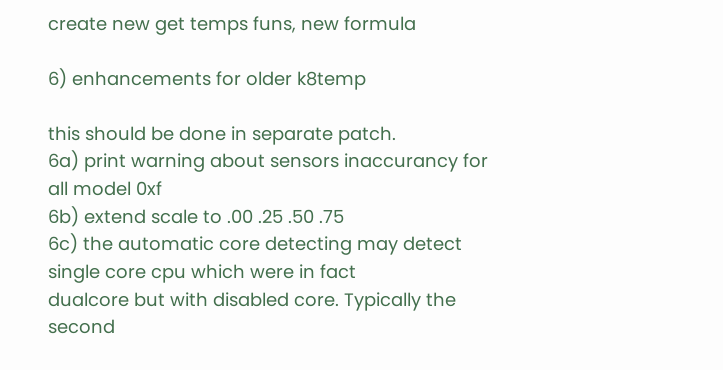create new get temps funs, new formula

6) enhancements for older k8temp

this should be done in separate patch.
6a) print warning about sensors inaccurancy for all model 0xf
6b) extend scale to .00 .25 .50 .75
6c) the automatic core detecting may detect single core cpu which were in fact
dualcore but with disabled core. Typically the second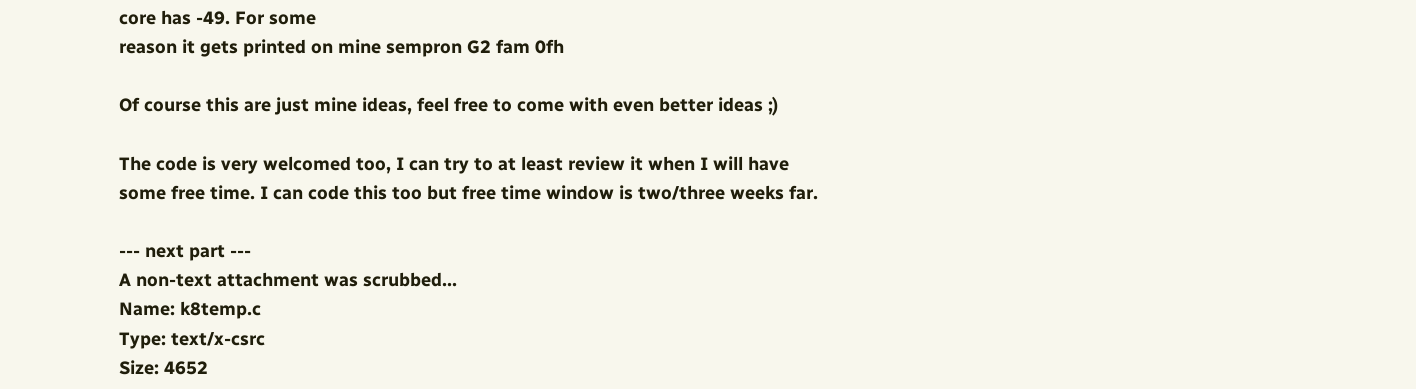core has -49. For some
reason it gets printed on mine sempron G2 fam 0fh

Of course this are just mine ideas, feel free to come with even better ideas ;)

The code is very welcomed too, I can try to at least review it when I will have
some free time. I can code this too but free time window is two/three weeks far.

--- next part ---
A non-text attachment was scrubbed...
Name: k8temp.c
Type: text/x-csrc
Size: 4652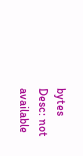bytes
Desc: not available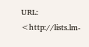URL: <http://lists.lm-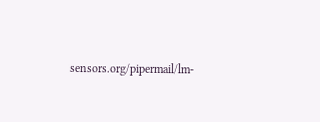sensors.org/pipermail/lm-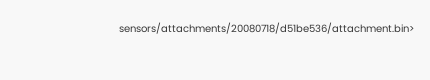sensors/attachments/20080718/d51be536/attachment.bin>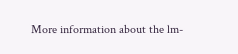More information about the lm-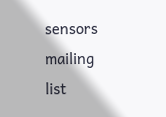sensors mailing list